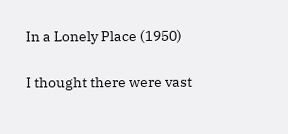In a Lonely Place (1950)

I thought there were vast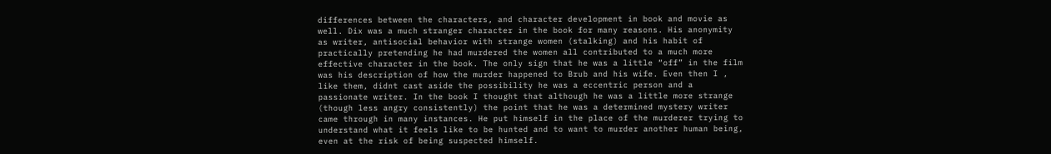differences between the characters, and character development in book and movie as well. Dix was a much stranger character in the book for many reasons. His anonymity as writer, antisocial behavior with strange women (stalking) and his habit of practically pretending he had murdered the women all contributed to a much more effective character in the book. The only sign that he was a little “off” in the film was his description of how the murder happened to Brub and his wife. Even then I , like them, didnt cast aside the possibility he was a eccentric person and a passionate writer. In the book I thought that although he was a little more strange (though less angry consistently) the point that he was a determined mystery writer came through in many instances. He put himself in the place of the murderer trying to understand what it feels like to be hunted and to want to murder another human being, even at the risk of being suspected himself.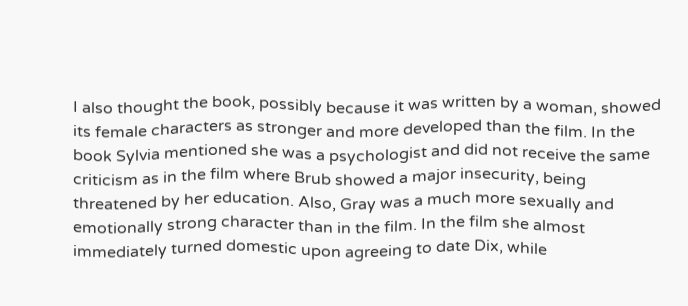I also thought the book, possibly because it was written by a woman, showed its female characters as stronger and more developed than the film. In the book Sylvia mentioned she was a psychologist and did not receive the same criticism as in the film where Brub showed a major insecurity, being threatened by her education. Also, Gray was a much more sexually and emotionally strong character than in the film. In the film she almost immediately turned domestic upon agreeing to date Dix, while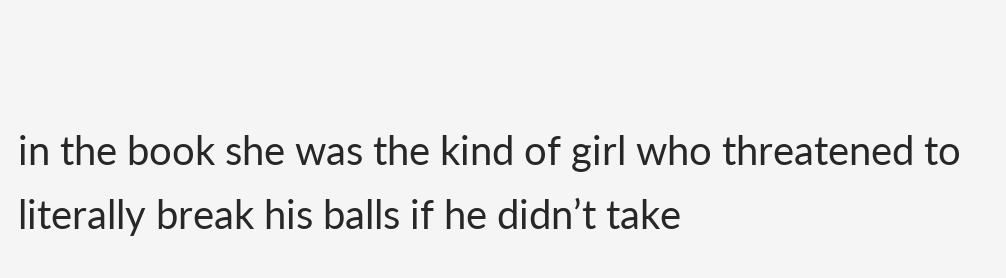in the book she was the kind of girl who threatened to literally break his balls if he didn’t take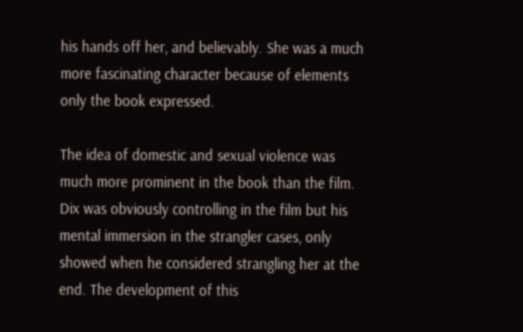his hands off her, and believably. She was a much more fascinating character because of elements only the book expressed.

The idea of domestic and sexual violence was much more prominent in the book than the film. Dix was obviously controlling in the film but his mental immersion in the strangler cases, only showed when he considered strangling her at the end. The development of this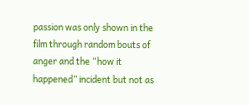passion was only shown in the film through random bouts of anger and the “how it happened” incident but not as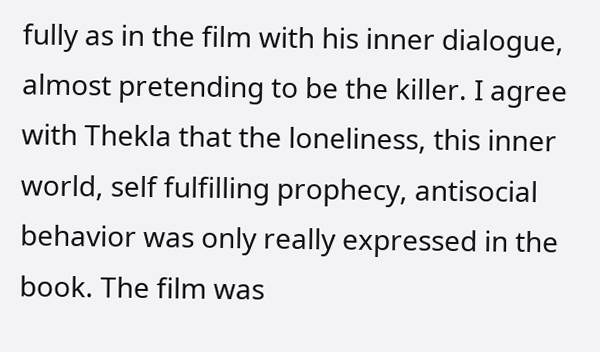fully as in the film with his inner dialogue, almost pretending to be the killer. I agree with Thekla that the loneliness, this inner world, self fulfilling prophecy, antisocial behavior was only really expressed in the book. The film was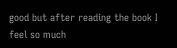good but after reading the book I feel so much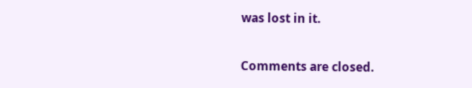was lost in it.

Comments are closed.